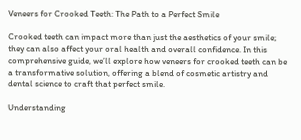Veneers for Crooked Teeth: The Path to a Perfect Smile

Crooked teeth can impact more than just the aesthetics of your smile; they can also affect your oral health and overall confidence. In this comprehensive guide, we’ll explore how veneers for crooked teeth can be a transformative solution, offering a blend of cosmetic artistry and dental science to craft that perfect smile.

Understanding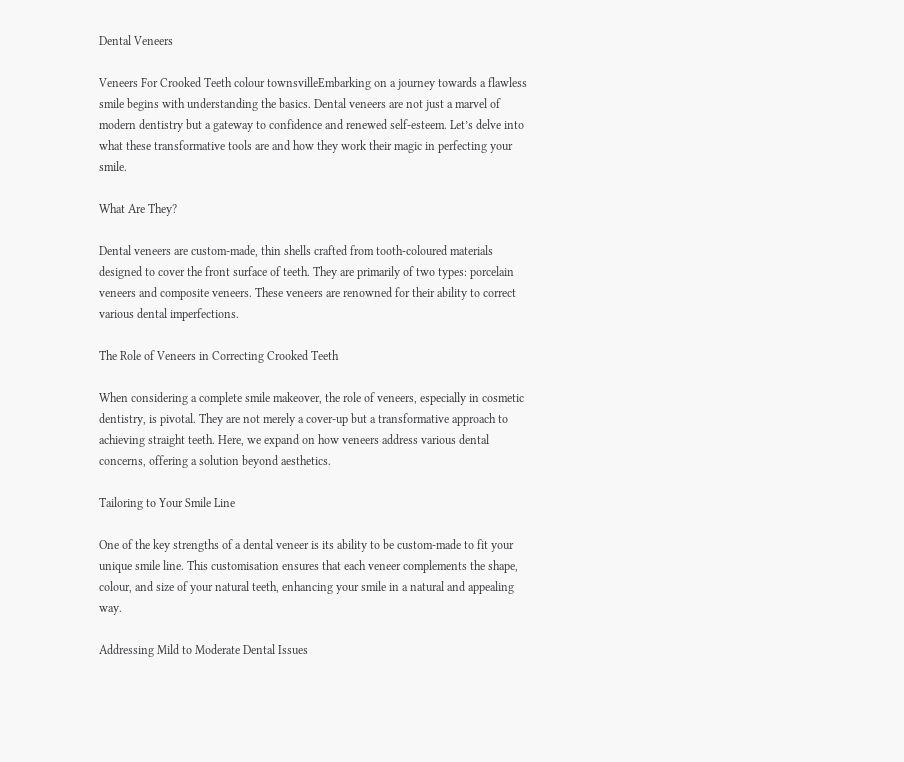Dental Veneers

Veneers For Crooked Teeth colour townsvilleEmbarking on a journey towards a flawless smile begins with understanding the basics. Dental veneers are not just a marvel of modern dentistry but a gateway to confidence and renewed self-esteem. Let’s delve into what these transformative tools are and how they work their magic in perfecting your smile.

What Are They?

Dental veneers are custom-made, thin shells crafted from tooth-coloured materials designed to cover the front surface of teeth. They are primarily of two types: porcelain veneers and composite veneers. These veneers are renowned for their ability to correct various dental imperfections.

The Role of Veneers in Correcting Crooked Teeth

When considering a complete smile makeover, the role of veneers, especially in cosmetic dentistry, is pivotal. They are not merely a cover-up but a transformative approach to achieving straight teeth. Here, we expand on how veneers address various dental concerns, offering a solution beyond aesthetics.

Tailoring to Your Smile Line

One of the key strengths of a dental veneer is its ability to be custom-made to fit your unique smile line. This customisation ensures that each veneer complements the shape, colour, and size of your natural teeth, enhancing your smile in a natural and appealing way.

Addressing Mild to Moderate Dental Issues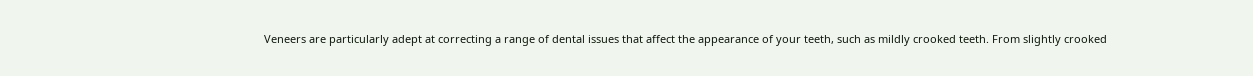Veneers are particularly adept at correcting a range of dental issues that affect the appearance of your teeth, such as mildly crooked teeth. From slightly crooked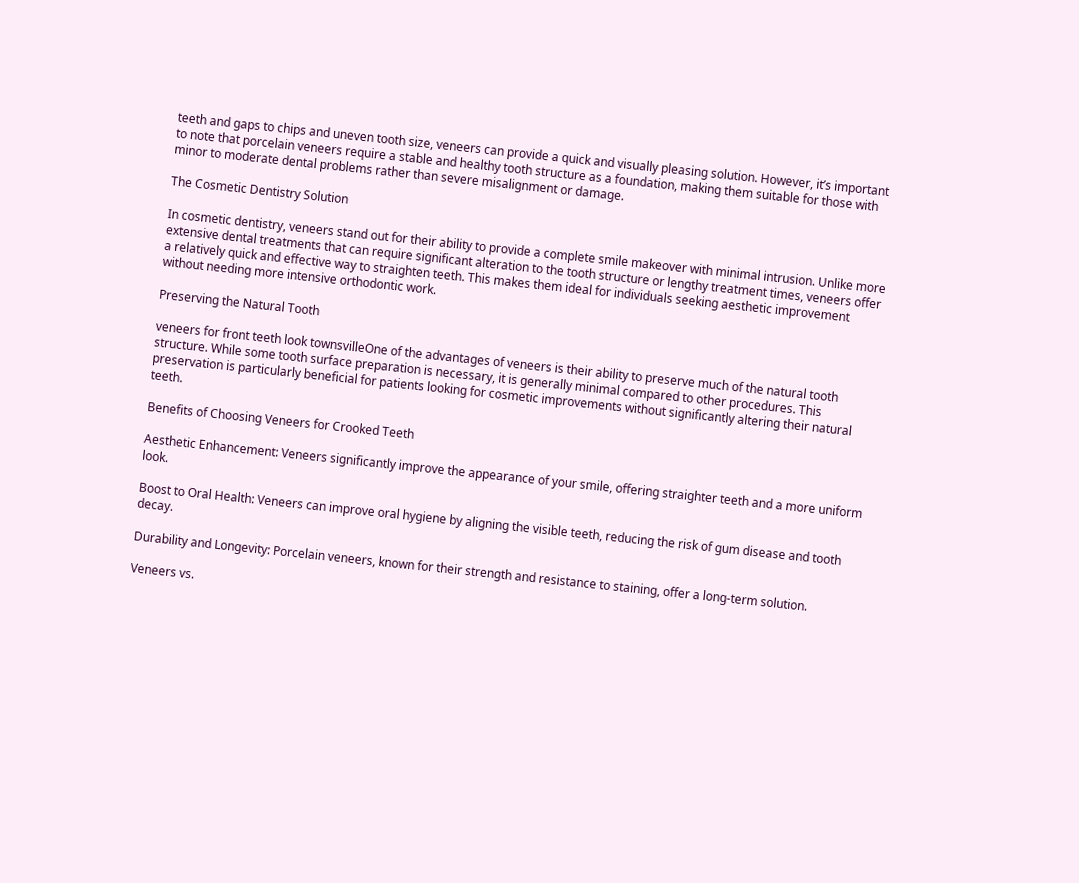teeth and gaps to chips and uneven tooth size, veneers can provide a quick and visually pleasing solution. However, it’s important to note that porcelain veneers require a stable and healthy tooth structure as a foundation, making them suitable for those with minor to moderate dental problems rather than severe misalignment or damage.

The Cosmetic Dentistry Solution

In cosmetic dentistry, veneers stand out for their ability to provide a complete smile makeover with minimal intrusion. Unlike more extensive dental treatments that can require significant alteration to the tooth structure or lengthy treatment times, veneers offer a relatively quick and effective way to straighten teeth. This makes them ideal for individuals seeking aesthetic improvement without needing more intensive orthodontic work.

Preserving the Natural Tooth

veneers for front teeth look townsvilleOne of the advantages of veneers is their ability to preserve much of the natural tooth structure. While some tooth surface preparation is necessary, it is generally minimal compared to other procedures. This preservation is particularly beneficial for patients looking for cosmetic improvements without significantly altering their natural teeth.

Benefits of Choosing Veneers for Crooked Teeth

Aesthetic Enhancement: Veneers significantly improve the appearance of your smile, offering straighter teeth and a more uniform look.

Boost to Oral Health: Veneers can improve oral hygiene by aligning the visible teeth, reducing the risk of gum disease and tooth decay.

Durability and Longevity: Porcelain veneers, known for their strength and resistance to staining, offer a long-term solution.

Veneers vs.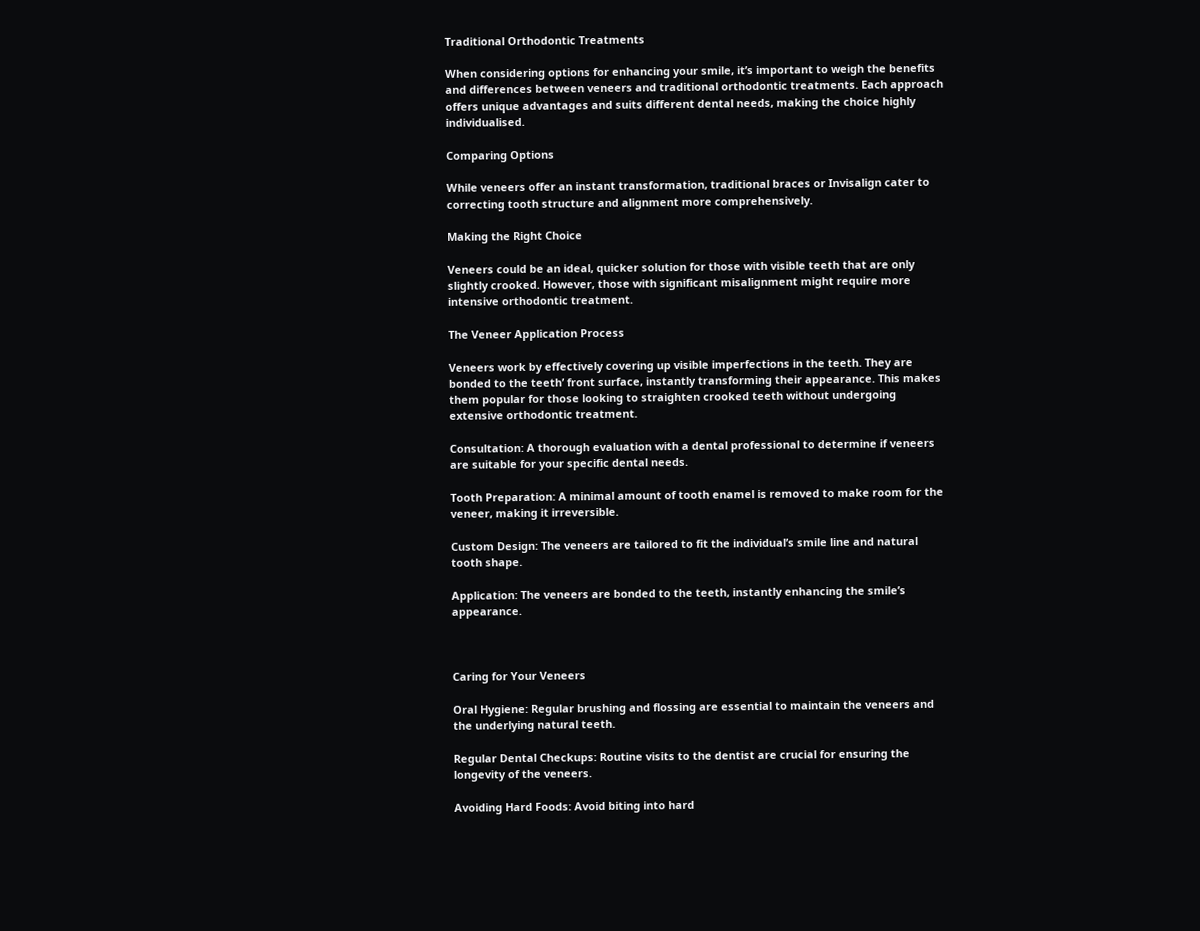Traditional Orthodontic Treatments

When considering options for enhancing your smile, it’s important to weigh the benefits and differences between veneers and traditional orthodontic treatments. Each approach offers unique advantages and suits different dental needs, making the choice highly individualised.

Comparing Options

While veneers offer an instant transformation, traditional braces or Invisalign cater to correcting tooth structure and alignment more comprehensively.

Making the Right Choice

Veneers could be an ideal, quicker solution for those with visible teeth that are only slightly crooked. However, those with significant misalignment might require more intensive orthodontic treatment.

The Veneer Application Process

Veneers work by effectively covering up visible imperfections in the teeth. They are bonded to the teeth’ front surface, instantly transforming their appearance. This makes them popular for those looking to straighten crooked teeth without undergoing extensive orthodontic treatment.

Consultation: A thorough evaluation with a dental professional to determine if veneers are suitable for your specific dental needs.

Tooth Preparation: A minimal amount of tooth enamel is removed to make room for the veneer, making it irreversible.

Custom Design: The veneers are tailored to fit the individual’s smile line and natural tooth shape.

Application: The veneers are bonded to the teeth, instantly enhancing the smile’s appearance.



Caring for Your Veneers

Oral Hygiene: Regular brushing and flossing are essential to maintain the veneers and the underlying natural teeth.

Regular Dental Checkups: Routine visits to the dentist are crucial for ensuring the longevity of the veneers.

Avoiding Hard Foods: Avoid biting into hard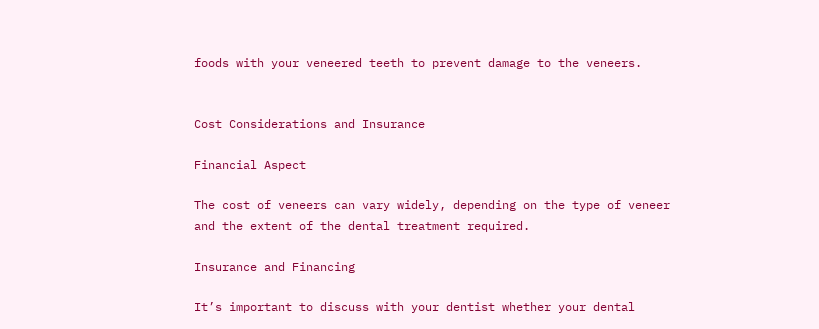foods with your veneered teeth to prevent damage to the veneers.


Cost Considerations and Insurance

Financial Aspect

The cost of veneers can vary widely, depending on the type of veneer and the extent of the dental treatment required.

Insurance and Financing

It’s important to discuss with your dentist whether your dental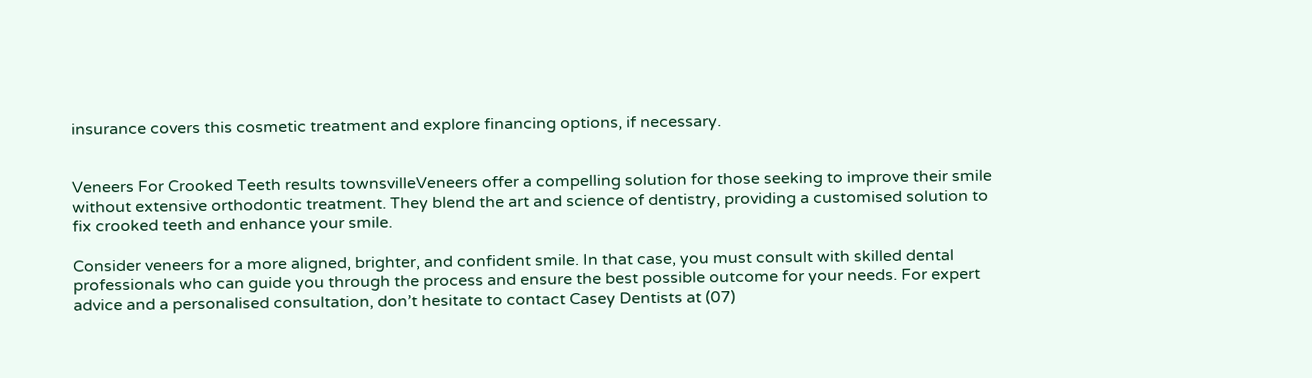insurance covers this cosmetic treatment and explore financing options, if necessary.


Veneers For Crooked Teeth results townsvilleVeneers offer a compelling solution for those seeking to improve their smile without extensive orthodontic treatment. They blend the art and science of dentistry, providing a customised solution to fix crooked teeth and enhance your smile.

Consider veneers for a more aligned, brighter, and confident smile. In that case, you must consult with skilled dental professionals who can guide you through the process and ensure the best possible outcome for your needs. For expert advice and a personalised consultation, don’t hesitate to contact Casey Dentists at (07)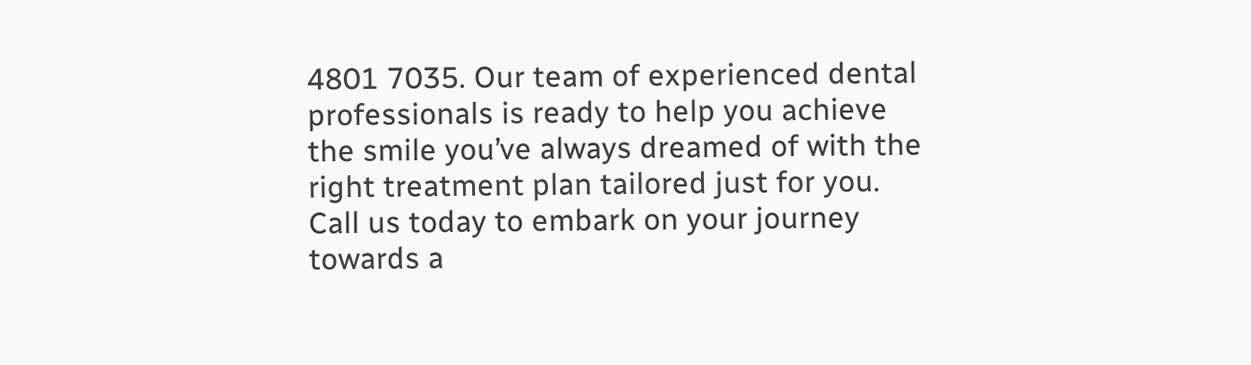4801 7035. Our team of experienced dental professionals is ready to help you achieve the smile you’ve always dreamed of with the right treatment plan tailored just for you. Call us today to embark on your journey towards a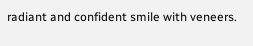radiant and confident smile with veneers.